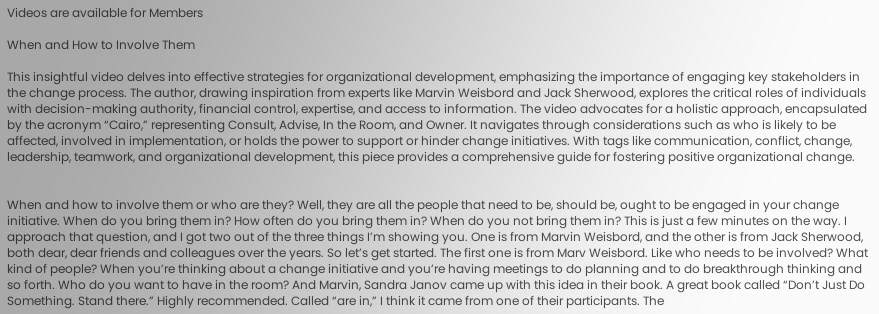Videos are available for Members

When and How to Involve Them

This insightful video delves into effective strategies for organizational development, emphasizing the importance of engaging key stakeholders in the change process. The author, drawing inspiration from experts like Marvin Weisbord and Jack Sherwood, explores the critical roles of individuals with decision-making authority, financial control, expertise, and access to information. The video advocates for a holistic approach, encapsulated by the acronym “Cairo,” representing Consult, Advise, In the Room, and Owner. It navigates through considerations such as who is likely to be affected, involved in implementation, or holds the power to support or hinder change initiatives. With tags like communication, conflict, change, leadership, teamwork, and organizational development, this piece provides a comprehensive guide for fostering positive organizational change.


When and how to involve them or who are they? Well, they are all the people that need to be, should be, ought to be engaged in your change initiative. When do you bring them in? How often do you bring them in? When do you not bring them in? This is just a few minutes on the way. I approach that question, and I got two out of the three things I’m showing you. One is from Marvin Weisbord, and the other is from Jack Sherwood, both dear, dear friends and colleagues over the years. So let’s get started. The first one is from Marv Weisbord. Like who needs to be involved? What kind of people? When you’re thinking about a change initiative and you’re having meetings to do planning and to do breakthrough thinking and so forth. Who do you want to have in the room? And Marvin, Sandra Janov came up with this idea in their book. A great book called “Don’t Just Do Something. Stand there.” Highly recommended. Called “are in,” I think it came from one of their participants. The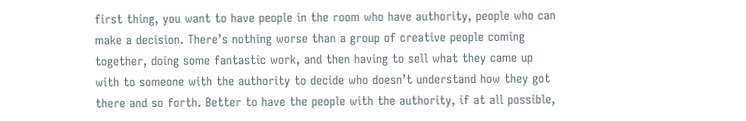first thing, you want to have people in the room who have authority, people who can make a decision. There’s nothing worse than a group of creative people coming together, doing some fantastic work, and then having to sell what they came up with to someone with the authority to decide who doesn’t understand how they got there and so forth. Better to have the people with the authority, if at all possible,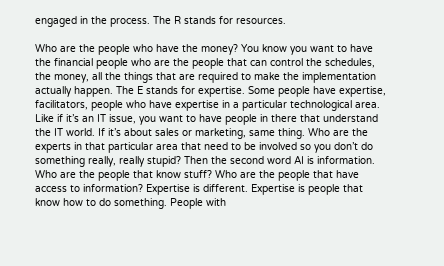engaged in the process. The R stands for resources.

Who are the people who have the money? You know you want to have the financial people who are the people that can control the schedules, the money, all the things that are required to make the implementation actually happen. The E stands for expertise. Some people have expertise, facilitators, people who have expertise in a particular technological area. Like if it’s an IT issue, you want to have people in there that understand the IT world. If it’s about sales or marketing, same thing. Who are the experts in that particular area that need to be involved so you don’t do something really, really stupid? Then the second word AI is information. Who are the people that know stuff? Who are the people that have access to information? Expertise is different. Expertise is people that know how to do something. People with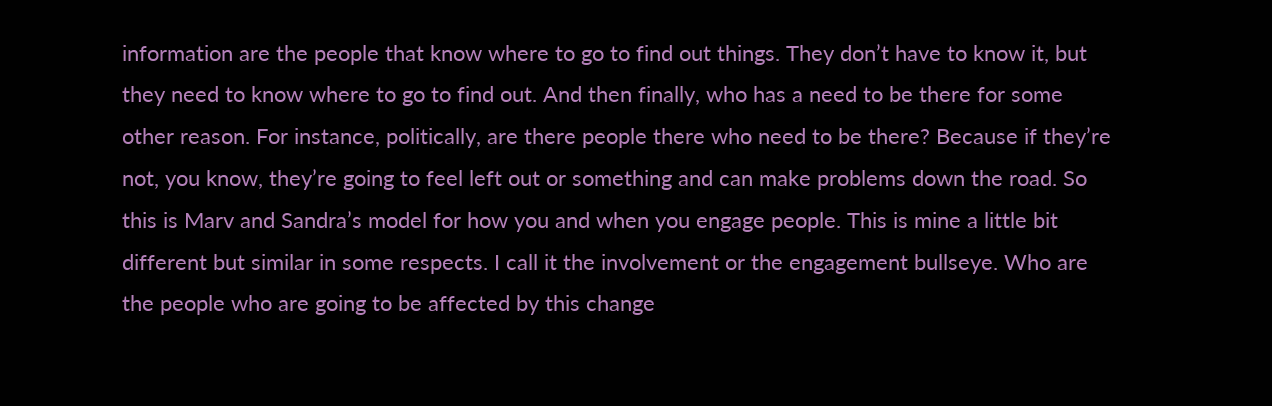information are the people that know where to go to find out things. They don’t have to know it, but they need to know where to go to find out. And then finally, who has a need to be there for some other reason. For instance, politically, are there people there who need to be there? Because if they’re not, you know, they’re going to feel left out or something and can make problems down the road. So this is Marv and Sandra’s model for how you and when you engage people. This is mine a little bit different but similar in some respects. I call it the involvement or the engagement bullseye. Who are the people who are going to be affected by this change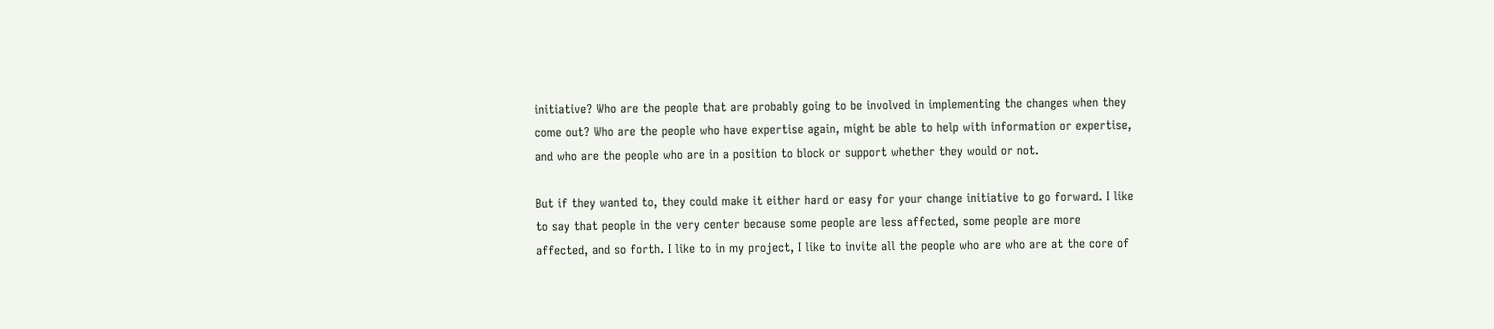initiative? Who are the people that are probably going to be involved in implementing the changes when they come out? Who are the people who have expertise again, might be able to help with information or expertise, and who are the people who are in a position to block or support whether they would or not.

But if they wanted to, they could make it either hard or easy for your change initiative to go forward. I like to say that people in the very center because some people are less affected, some people are more affected, and so forth. I like to in my project, I like to invite all the people who are who are at the core of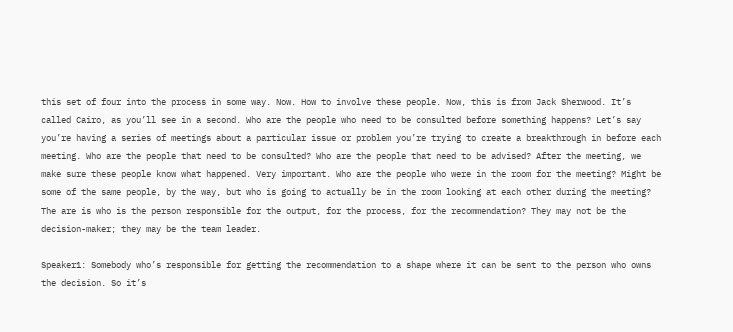this set of four into the process in some way. Now. How to involve these people. Now, this is from Jack Sherwood. It’s called Cairo, as you’ll see in a second. Who are the people who need to be consulted before something happens? Let’s say you’re having a series of meetings about a particular issue or problem you’re trying to create a breakthrough in before each meeting. Who are the people that need to be consulted? Who are the people that need to be advised? After the meeting, we make sure these people know what happened. Very important. Who are the people who were in the room for the meeting? Might be some of the same people, by the way, but who is going to actually be in the room looking at each other during the meeting? The are is who is the person responsible for the output, for the process, for the recommendation? They may not be the decision-maker; they may be the team leader.

Speaker1: Somebody who’s responsible for getting the recommendation to a shape where it can be sent to the person who owns the decision. So it’s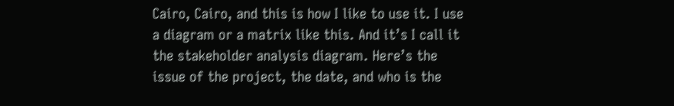Cairo, Cairo, and this is how I like to use it. I use a diagram or a matrix like this. And it’s I call it the stakeholder analysis diagram. Here’s the issue of the project, the date, and who is the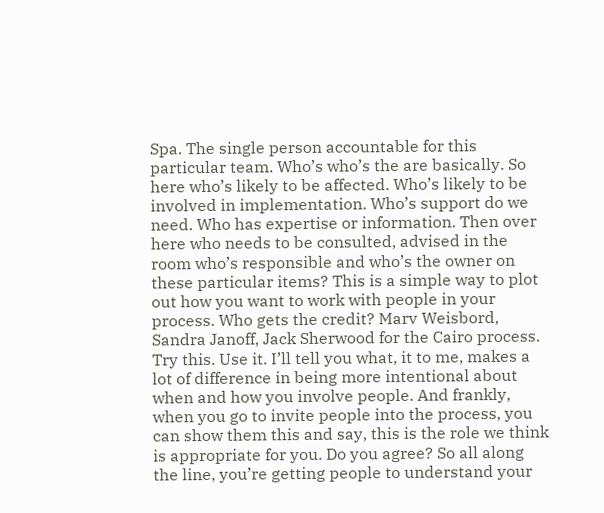Spa. The single person accountable for this particular team. Who’s who’s the are basically. So here who’s likely to be affected. Who’s likely to be involved in implementation. Who’s support do we need. Who has expertise or information. Then over here who needs to be consulted, advised in the room who’s responsible and who’s the owner on these particular items? This is a simple way to plot out how you want to work with people in your process. Who gets the credit? Marv Weisbord, Sandra Janoff, Jack Sherwood for the Cairo process. Try this. Use it. I’ll tell you what, it to me, makes a lot of difference in being more intentional about when and how you involve people. And frankly, when you go to invite people into the process, you can show them this and say, this is the role we think is appropriate for you. Do you agree? So all along the line, you’re getting people to understand your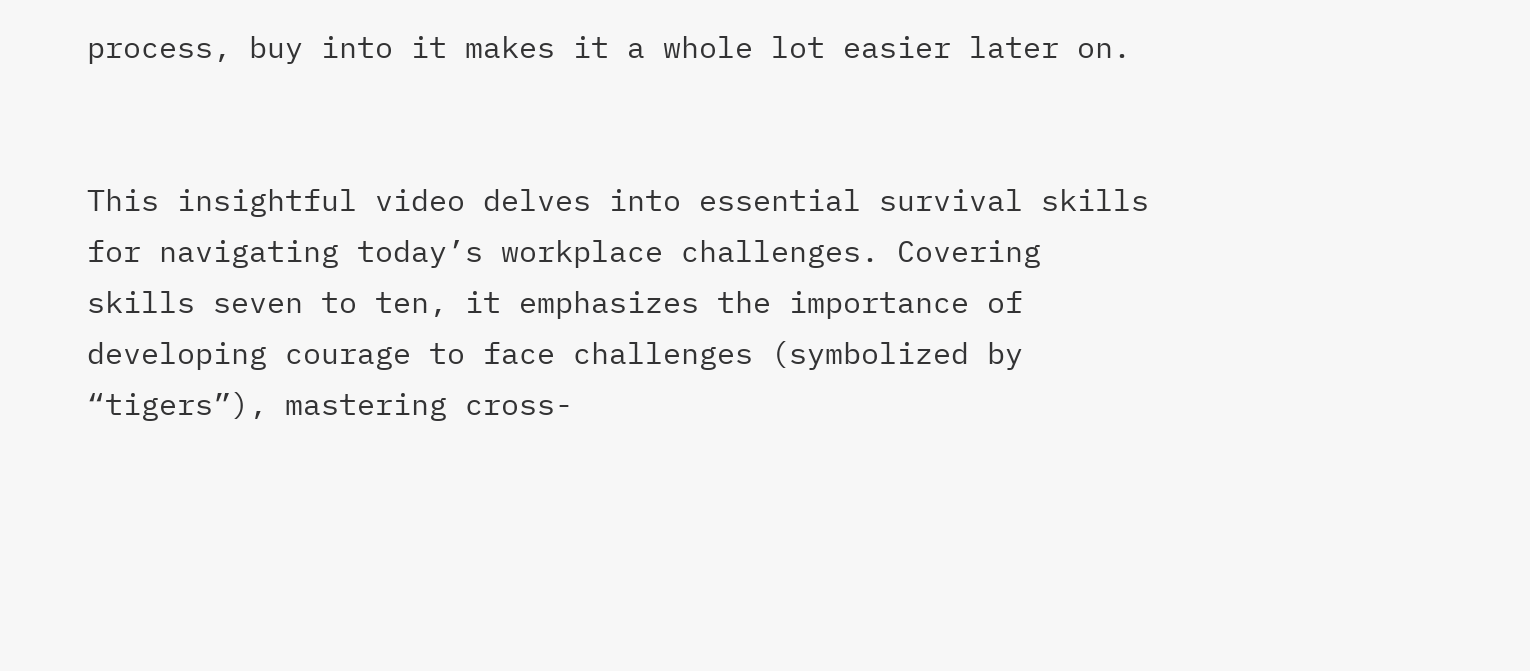process, buy into it makes it a whole lot easier later on.


This insightful video delves into essential survival skills for navigating today’s workplace challenges. Covering skills seven to ten, it emphasizes the importance of developing courage to face challenges (symbolized by “tigers”), mastering cross-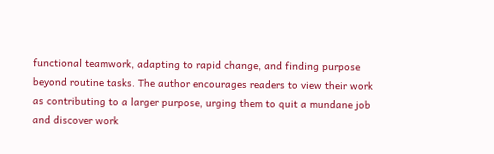functional teamwork, adapting to rapid change, and finding purpose beyond routine tasks. The author encourages readers to view their work as contributing to a larger purpose, urging them to quit a mundane job and discover work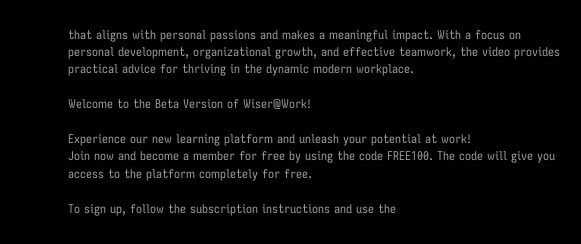that aligns with personal passions and makes a meaningful impact. With a focus on personal development, organizational growth, and effective teamwork, the video provides practical advice for thriving in the dynamic modern workplace.

Welcome to the Beta Version of Wiser@Work!

Experience our new learning platform and unleash your potential at work!
Join now and become a member for free by using the code FREE100. The code will give you access to the platform completely for free.

To sign up, follow the subscription instructions and use the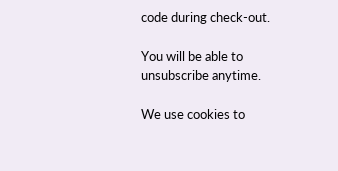code during check-out.

You will be able to unsubscribe anytime.

We use cookies to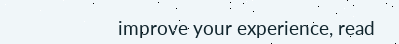improve your experience, read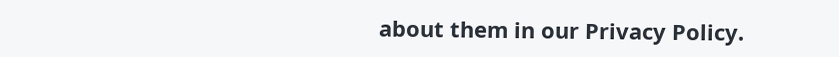about them in our Privacy Policy.